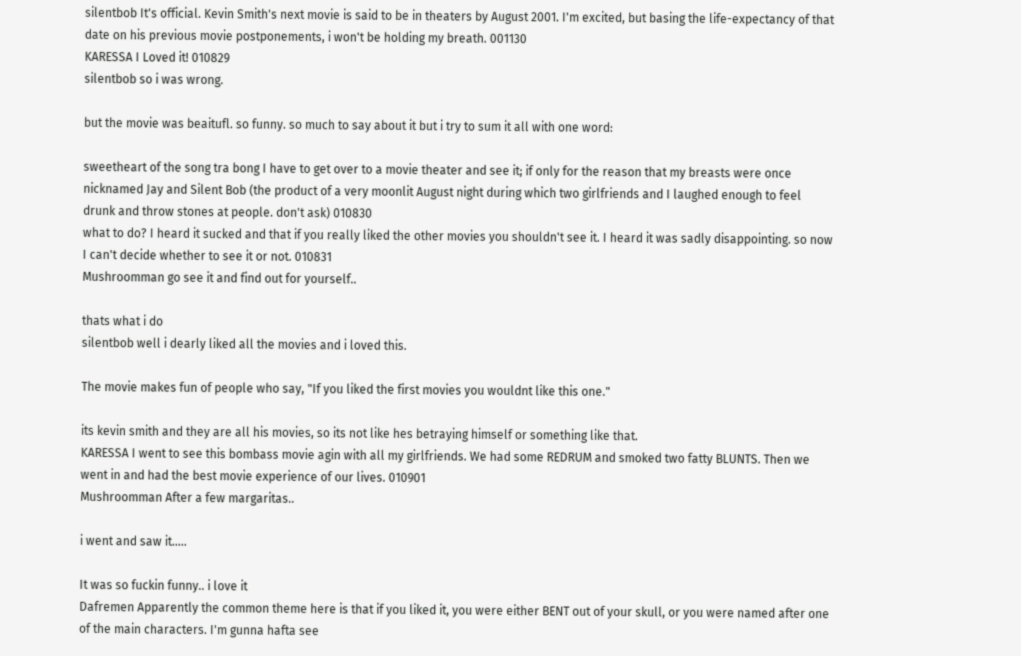silentbob It's official. Kevin Smith's next movie is said to be in theaters by August 2001. I'm excited, but basing the life-expectancy of that date on his previous movie postponements, i won't be holding my breath. 001130
KARESSA I Loved it! 010829
silentbob so i was wrong.

but the movie was beaitufl. so funny. so much to say about it but i try to sum it all with one word:

sweetheart of the song tra bong I have to get over to a movie theater and see it; if only for the reason that my breasts were once nicknamed Jay and Silent Bob (the product of a very moonlit August night during which two girlfriends and I laughed enough to feel drunk and throw stones at people. don't ask) 010830
what to do? I heard it sucked and that if you really liked the other movies you shouldn't see it. I heard it was sadly disappointing. so now I can't decide whether to see it or not. 010831
Mushroomman go see it and find out for yourself..

thats what i do
silentbob well i dearly liked all the movies and i loved this.

The movie makes fun of people who say, "If you liked the first movies you wouldnt like this one."

its kevin smith and they are all his movies, so its not like hes betraying himself or something like that.
KARESSA I went to see this bombass movie agin with all my girlfriends. We had some REDRUM and smoked two fatty BLUNTS. Then we went in and had the best movie experience of our lives. 010901
Mushroomman After a few margaritas..

i went and saw it.....

It was so fuckin funny.. i love it
Dafremen Apparently the common theme here is that if you liked it, you were either BENT out of your skull, or you were named after one of the main characters. I'm gunna hafta see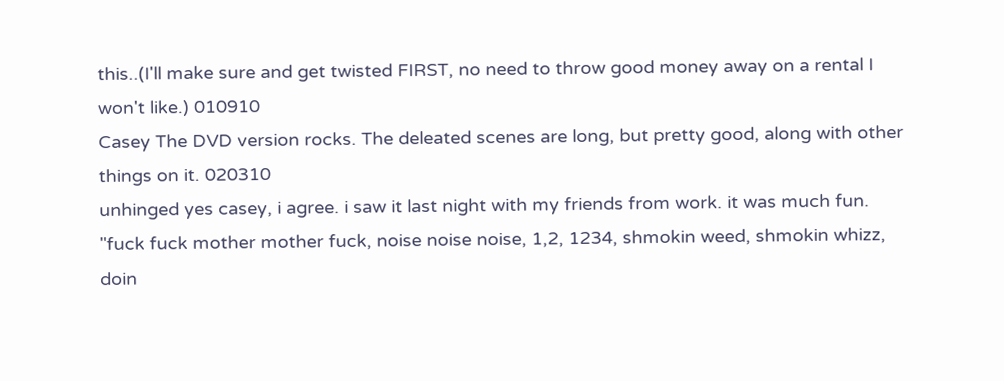this..(I'll make sure and get twisted FIRST, no need to throw good money away on a rental I won't like.) 010910
Casey The DVD version rocks. The deleated scenes are long, but pretty good, along with other things on it. 020310
unhinged yes casey, i agree. i saw it last night with my friends from work. it was much fun. "fuck fuck mother mother fuck, noise noise noise, 1,2, 1234, shmokin weed, shmokin whizz, doin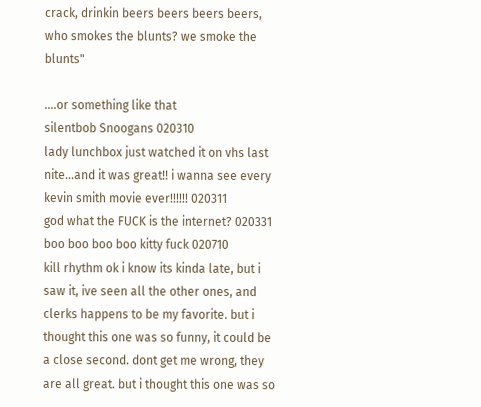crack, drinkin beers beers beers beers, who smokes the blunts? we smoke the blunts"

....or something like that
silentbob Snoogans 020310
lady lunchbox just watched it on vhs last nite...and it was great!! i wanna see every kevin smith movie ever!!!!!! 020311
god what the FUCK is the internet? 020331
boo boo boo boo kitty fuck 020710
kill rhythm ok i know its kinda late, but i saw it, ive seen all the other ones, and clerks happens to be my favorite. but i thought this one was so funny, it could be a close second. dont get me wrong, they are all great. but i thought this one was so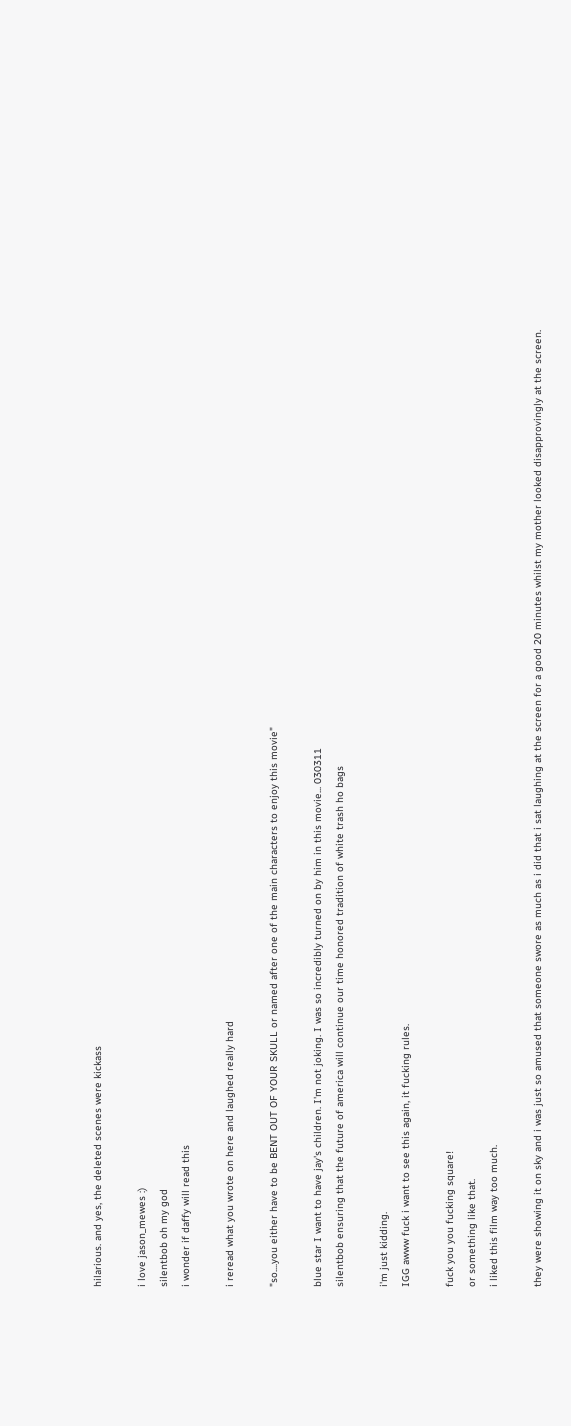hilarious. and yes, the deleted scenes were kickass

i love jason_mewes :)
silentbob oh my god
i wonder if daffy will read this

i reread what you wrote on here and laughed really hard

"so....you either have to be BENT OUT OF YOUR SKULL or named after one of the main characters to enjoy this movie"

blue star I want to have jay's children. I'm not joking. I was so incredibly turned on by him in this movie... 030311
silentbob ensuring that the future of america will continue our time honored tradition of white trash ho bags

i'm just kidding.
IGG awww fuck i want to see this again, it fucking rules.

fuck you you fucking square!
or something like that.
i liked this film way too much.

they were showing it on sky and i was just so amused that someone swore as much as i did that i sat laughing at the screen for a good 20 minutes whilst my mother looked disapprovingly at the screen.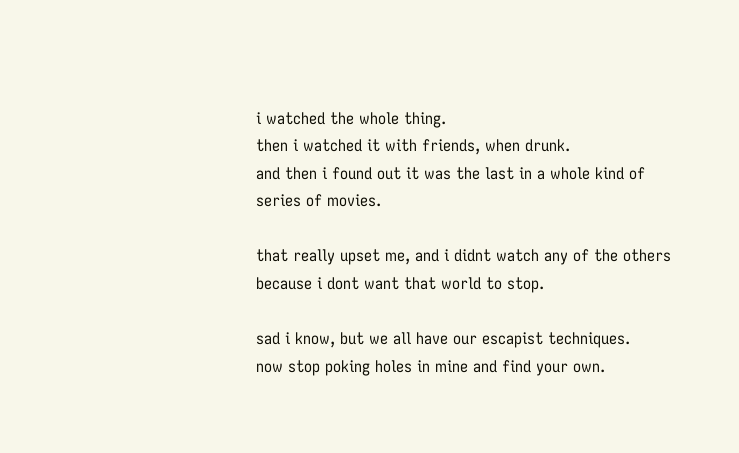i watched the whole thing.
then i watched it with friends, when drunk.
and then i found out it was the last in a whole kind of series of movies.

that really upset me, and i didnt watch any of the others because i dont want that world to stop.

sad i know, but we all have our escapist techniques.
now stop poking holes in mine and find your own.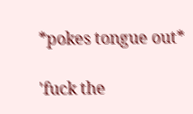*pokes tongue out*

'fuck the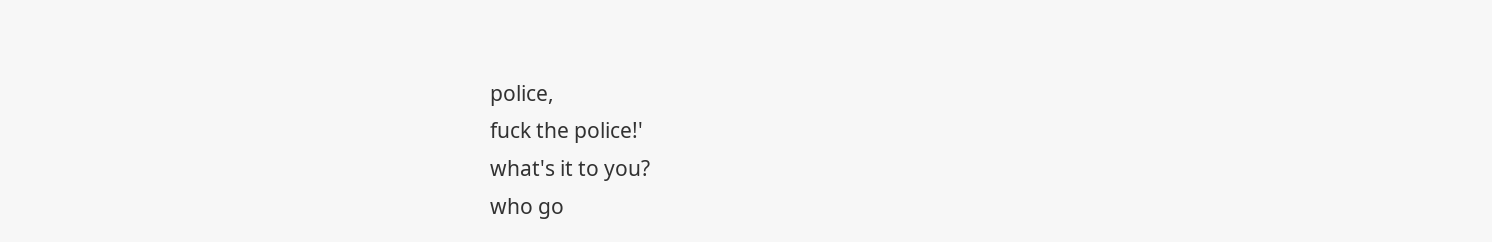police,
fuck the police!'
what's it to you?
who go